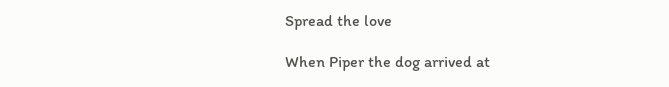Spread the love

When Piper the dog arrived at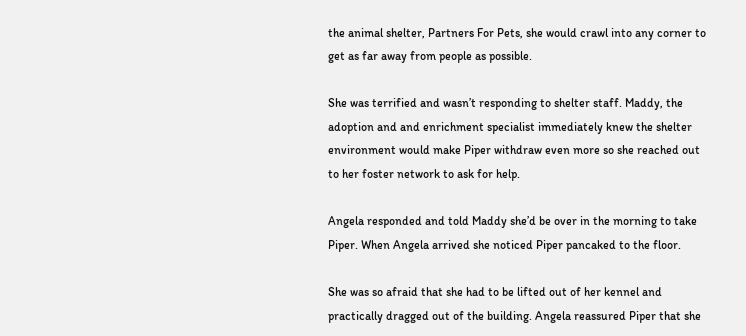the animal shelter, Partners For Pets, she would crawl into any corner to get as far away from people as possible.

She was terrified and wasn’t responding to shelter staff. Maddy, the adoption and and enrichment specialist immediately knew the shelter environment would make Piper withdraw even more so she reached out to her foster network to ask for help.

Angela responded and told Maddy she’d be over in the morning to take Piper. When Angela arrived she noticed Piper pancaked to the floor.

She was so afraid that she had to be lifted out of her kennel and practically dragged out of the building. Angela reassured Piper that she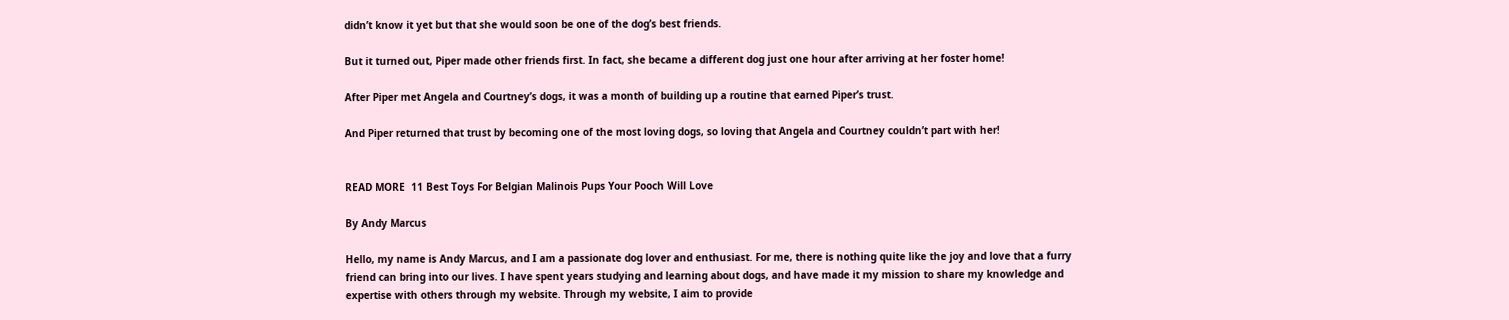didn’t know it yet but that she would soon be one of the dog’s best friends.

But it turned out, Piper made other friends first. In fact, she became a different dog just one hour after arriving at her foster home!

After Piper met Angela and Courtney’s dogs, it was a month of building up a routine that earned Piper’s trust.

And Piper returned that trust by becoming one of the most loving dogs, so loving that Angela and Courtney couldn’t part with her!


READ MORE  11 Best Toys For Belgian Malinois Pups Your Pooch Will Love

By Andy Marcus

Hello, my name is Andy Marcus, and I am a passionate dog lover and enthusiast. For me, there is nothing quite like the joy and love that a furry friend can bring into our lives. I have spent years studying and learning about dogs, and have made it my mission to share my knowledge and expertise with others through my website. Through my website, I aim to provide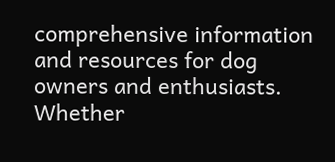comprehensive information and resources for dog owners and enthusiasts. Whether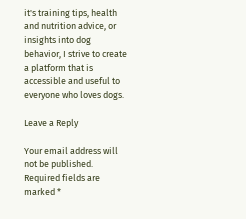it's training tips, health and nutrition advice, or insights into dog behavior, I strive to create a platform that is accessible and useful to everyone who loves dogs.

Leave a Reply

Your email address will not be published. Required fields are marked *